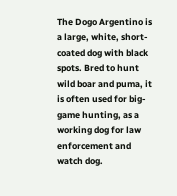The Dogo Argentino is a large, white, short-coated dog with black spots. Bred to hunt wild boar and puma, it is often used for big-game hunting, as a working dog for law enforcement and watch dog.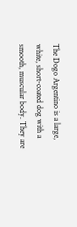The Dogo Argentino is a large, white, short-coated dog with a smooth, muscular body. They are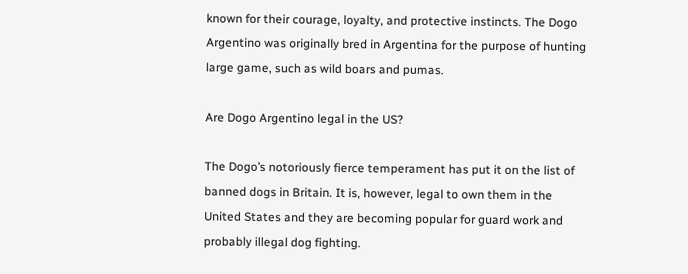known for their courage, loyalty, and protective instincts. The Dogo Argentino was originally bred in Argentina for the purpose of hunting large game, such as wild boars and pumas.

Are Dogo Argentino legal in the US?

The Dogo’s notoriously fierce temperament has put it on the list of banned dogs in Britain. It is, however, legal to own them in the United States and they are becoming popular for guard work and probably illegal dog fighting.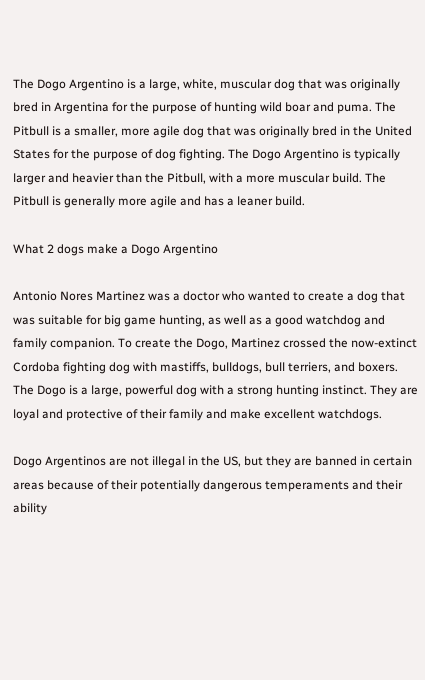The Dogo Argentino is a large, white, muscular dog that was originally bred in Argentina for the purpose of hunting wild boar and puma. The Pitbull is a smaller, more agile dog that was originally bred in the United States for the purpose of dog fighting. The Dogo Argentino is typically larger and heavier than the Pitbull, with a more muscular build. The Pitbull is generally more agile and has a leaner build.

What 2 dogs make a Dogo Argentino

Antonio Nores Martinez was a doctor who wanted to create a dog that was suitable for big game hunting, as well as a good watchdog and family companion. To create the Dogo, Martinez crossed the now-extinct Cordoba fighting dog with mastiffs, bulldogs, bull terriers, and boxers. The Dogo is a large, powerful dog with a strong hunting instinct. They are loyal and protective of their family and make excellent watchdogs.

Dogo Argentinos are not illegal in the US, but they are banned in certain areas because of their potentially dangerous temperaments and their ability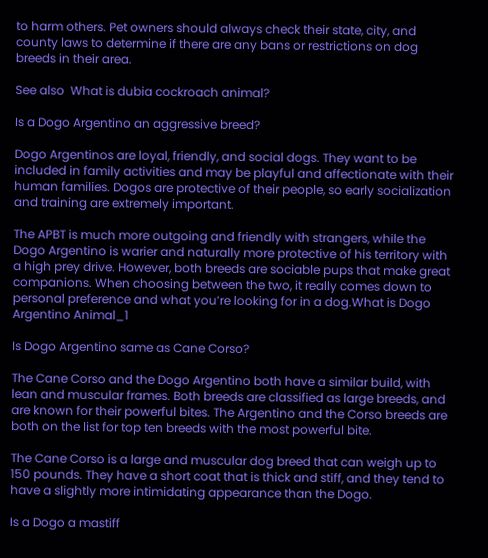to harm others. Pet owners should always check their state, city, and county laws to determine if there are any bans or restrictions on dog breeds in their area.

See also  What is dubia cockroach animal?

Is a Dogo Argentino an aggressive breed?

Dogo Argentinos are loyal, friendly, and social dogs. They want to be included in family activities and may be playful and affectionate with their human families. Dogos are protective of their people, so early socialization and training are extremely important.

The APBT is much more outgoing and friendly with strangers, while the Dogo Argentino is warier and naturally more protective of his territory with a high prey drive. However, both breeds are sociable pups that make great companions. When choosing between the two, it really comes down to personal preference and what you’re looking for in a dog.What is Dogo Argentino Animal_1

Is Dogo Argentino same as Cane Corso?

The Cane Corso and the Dogo Argentino both have a similar build, with lean and muscular frames. Both breeds are classified as large breeds, and are known for their powerful bites. The Argentino and the Corso breeds are both on the list for top ten breeds with the most powerful bite.

The Cane Corso is a large and muscular dog breed that can weigh up to 150 pounds. They have a short coat that is thick and stiff, and they tend to have a slightly more intimidating appearance than the Dogo.

Is a Dogo a mastiff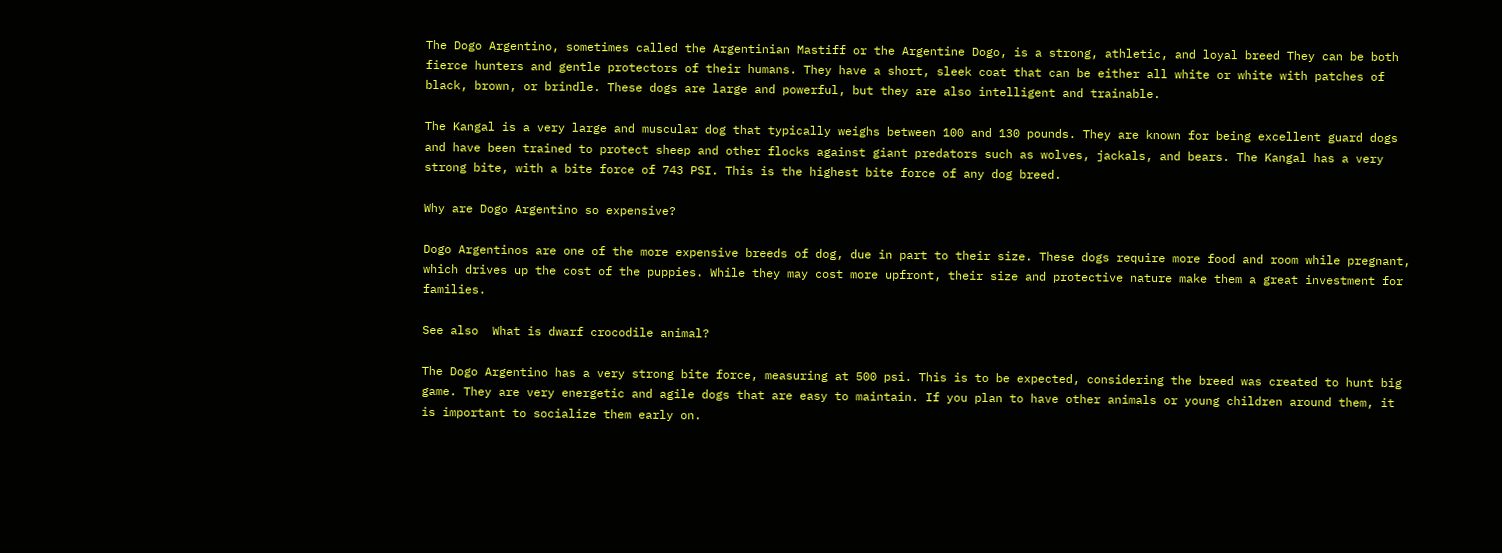The Dogo Argentino, sometimes called the Argentinian Mastiff or the Argentine Dogo, is a strong, athletic, and loyal breed They can be both fierce hunters and gentle protectors of their humans. They have a short, sleek coat that can be either all white or white with patches of black, brown, or brindle. These dogs are large and powerful, but they are also intelligent and trainable.

The Kangal is a very large and muscular dog that typically weighs between 100 and 130 pounds. They are known for being excellent guard dogs and have been trained to protect sheep and other flocks against giant predators such as wolves, jackals, and bears. The Kangal has a very strong bite, with a bite force of 743 PSI. This is the highest bite force of any dog breed.

Why are Dogo Argentino so expensive?

Dogo Argentinos are one of the more expensive breeds of dog, due in part to their size. These dogs require more food and room while pregnant, which drives up the cost of the puppies. While they may cost more upfront, their size and protective nature make them a great investment for families.

See also  What is dwarf crocodile animal?

The Dogo Argentino has a very strong bite force, measuring at 500 psi. This is to be expected, considering the breed was created to hunt big game. They are very energetic and agile dogs that are easy to maintain. If you plan to have other animals or young children around them, it is important to socialize them early on.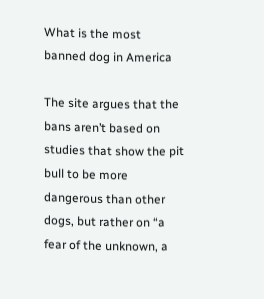What is the most banned dog in America

The site argues that the bans aren’t based on studies that show the pit bull to be more dangerous than other dogs, but rather on “a fear of the unknown, a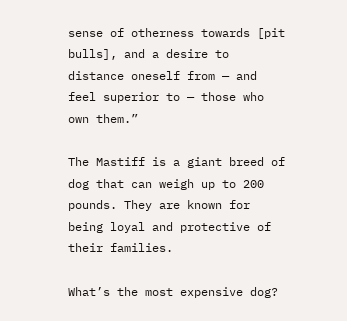sense of otherness towards [pit bulls], and a desire to distance oneself from — and feel superior to — those who own them.”

The Mastiff is a giant breed of dog that can weigh up to 200 pounds. They are known for being loyal and protective of their families.

What’s the most expensive dog?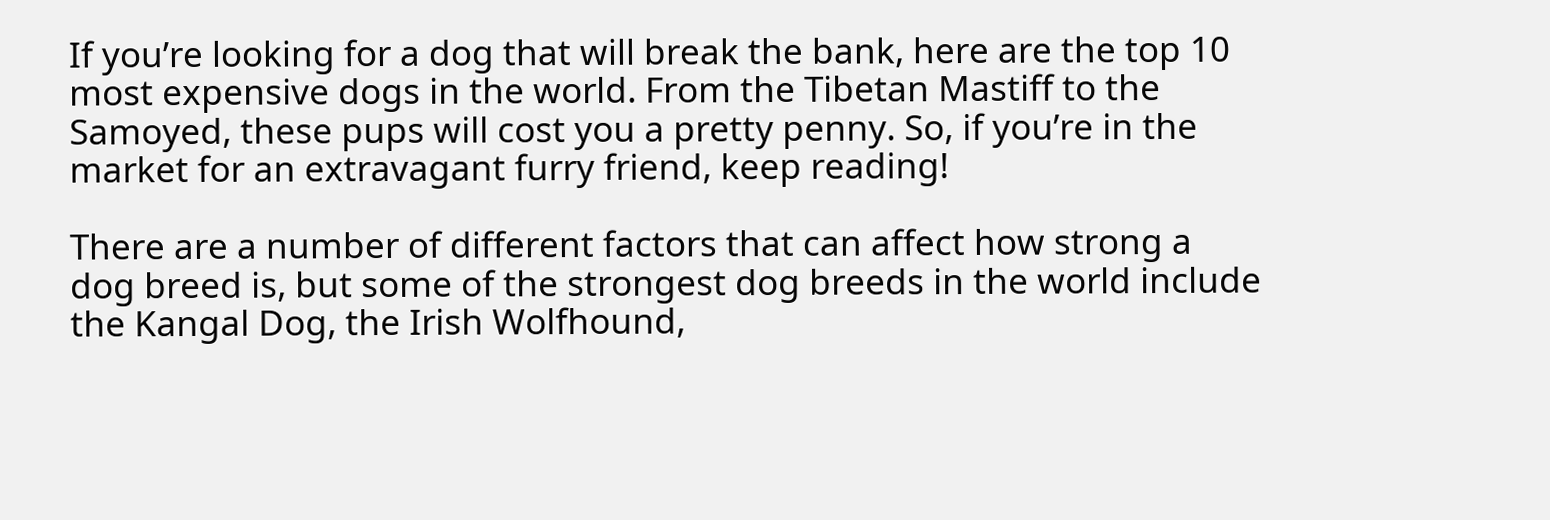If you’re looking for a dog that will break the bank, here are the top 10 most expensive dogs in the world. From the Tibetan Mastiff to the Samoyed, these pups will cost you a pretty penny. So, if you’re in the market for an extravagant furry friend, keep reading!

There are a number of different factors that can affect how strong a dog breed is, but some of the strongest dog breeds in the world include the Kangal Dog, the Irish Wolfhound,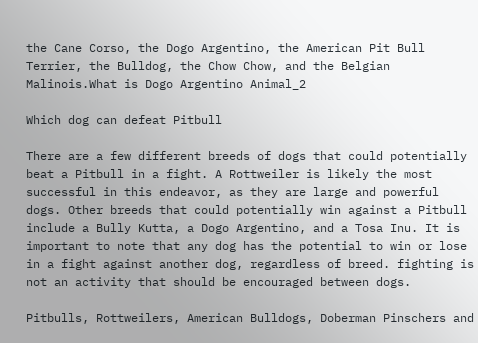the Cane Corso, the Dogo Argentino, the American Pit Bull Terrier, the Bulldog, the Chow Chow, and the Belgian Malinois.What is Dogo Argentino Animal_2

Which dog can defeat Pitbull

There are a few different breeds of dogs that could potentially beat a Pitbull in a fight. A Rottweiler is likely the most successful in this endeavor, as they are large and powerful dogs. Other breeds that could potentially win against a Pitbull include a Bully Kutta, a Dogo Argentino, and a Tosa Inu. It is important to note that any dog has the potential to win or lose in a fight against another dog, regardless of breed. fighting is not an activity that should be encouraged between dogs.

Pitbulls, Rottweilers, American Bulldogs, Doberman Pinschers and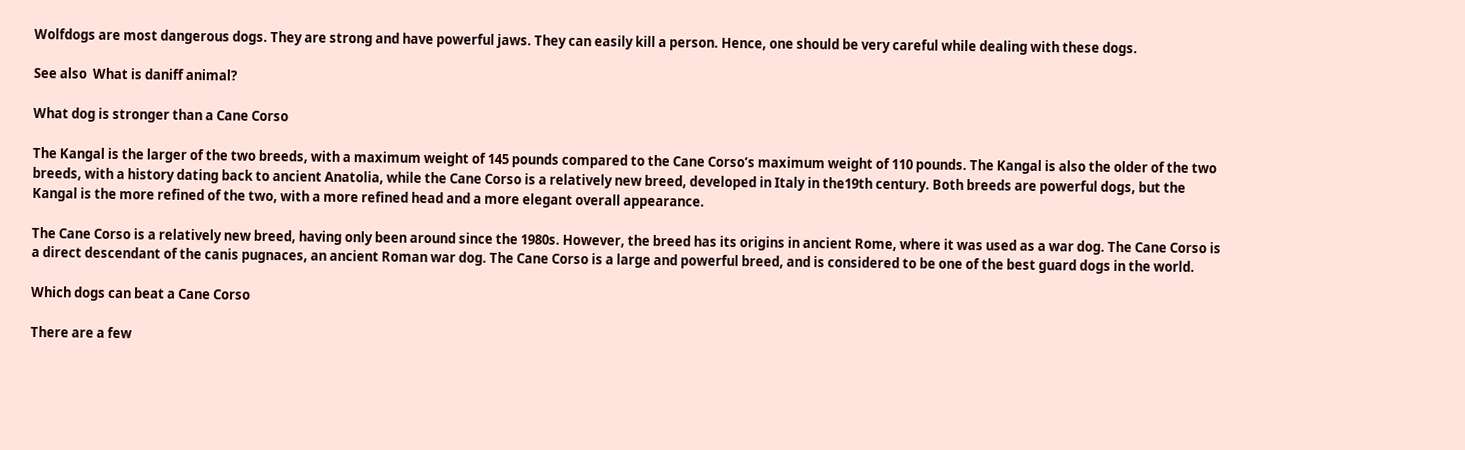Wolfdogs are most dangerous dogs. They are strong and have powerful jaws. They can easily kill a person. Hence, one should be very careful while dealing with these dogs.

See also  What is daniff animal?

What dog is stronger than a Cane Corso

The Kangal is the larger of the two breeds, with a maximum weight of 145 pounds compared to the Cane Corso’s maximum weight of 110 pounds. The Kangal is also the older of the two breeds, with a history dating back to ancient Anatolia, while the Cane Corso is a relatively new breed, developed in Italy in the19th century. Both breeds are powerful dogs, but the Kangal is the more refined of the two, with a more refined head and a more elegant overall appearance.

The Cane Corso is a relatively new breed, having only been around since the 1980s. However, the breed has its origins in ancient Rome, where it was used as a war dog. The Cane Corso is a direct descendant of the canis pugnaces, an ancient Roman war dog. The Cane Corso is a large and powerful breed, and is considered to be one of the best guard dogs in the world.

Which dogs can beat a Cane Corso

There are a few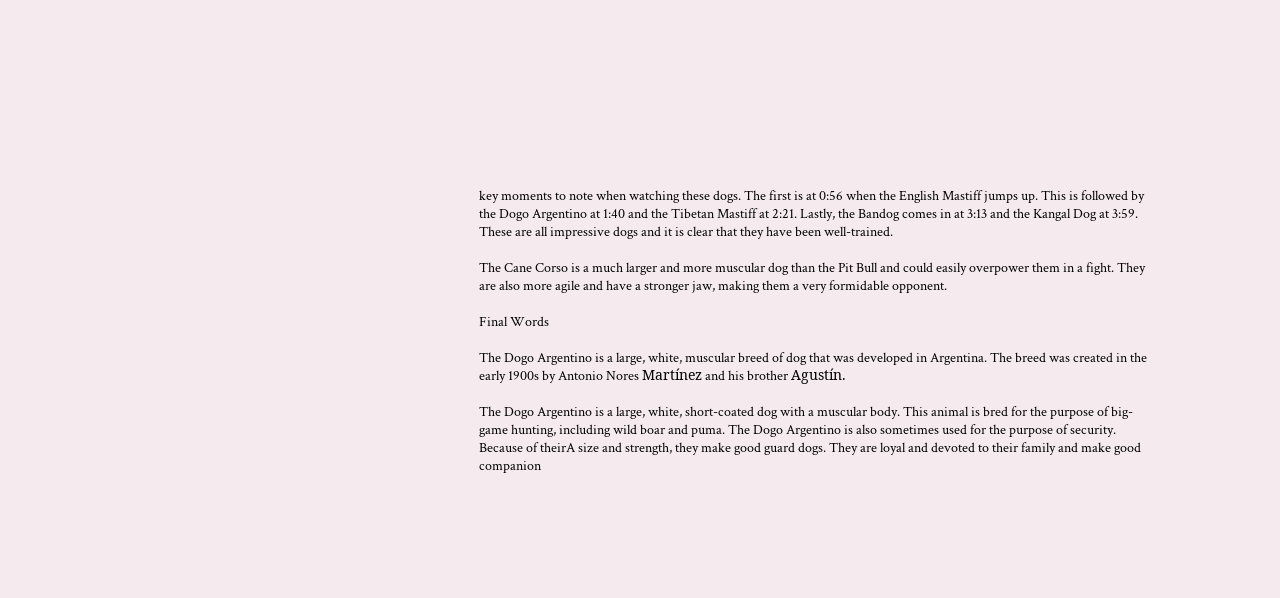key moments to note when watching these dogs. The first is at 0:56 when the English Mastiff jumps up. This is followed by the Dogo Argentino at 1:40 and the Tibetan Mastiff at 2:21. Lastly, the Bandog comes in at 3:13 and the Kangal Dog at 3:59. These are all impressive dogs and it is clear that they have been well-trained.

The Cane Corso is a much larger and more muscular dog than the Pit Bull and could easily overpower them in a fight. They are also more agile and have a stronger jaw, making them a very formidable opponent.

Final Words

The Dogo Argentino is a large, white, muscular breed of dog that was developed in Argentina. The breed was created in the early 1900s by Antonio Nores Martínez and his brother Agustín.

The Dogo Argentino is a large, white, short-coated dog with a muscular body. This animal is bred for the purpose of big-game hunting, including wild boar and puma. The Dogo Argentino is also sometimes used for the purpose of security. Because of theirA size and strength, they make good guard dogs. They are loyal and devoted to their family and make good companion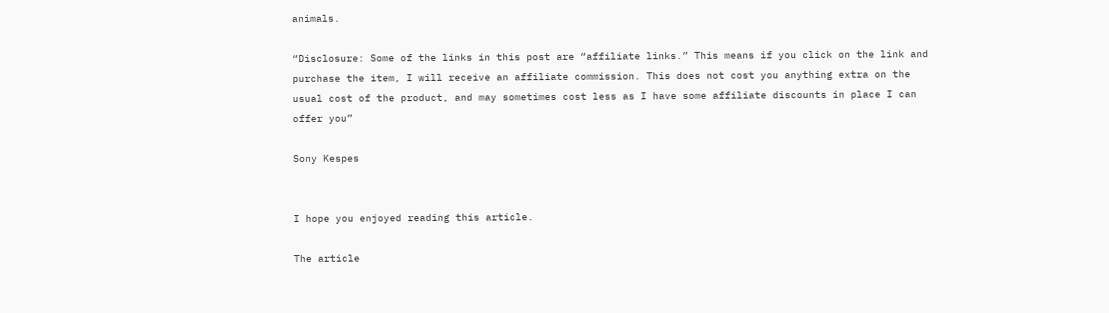animals.

“Disclosure: Some of the links in this post are “affiliate links.” This means if you click on the link and purchase the item, I will receive an affiliate commission. This does not cost you anything extra on the usual cost of the product, and may sometimes cost less as I have some affiliate discounts in place I can offer you”

Sony Kespes


I hope you enjoyed reading this article.

The article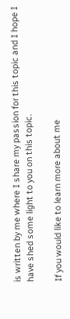is written by me where I share my passion for this topic and I hope I have shed some light to you on this topic.

If you would like to learn more about me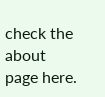check the about page here.